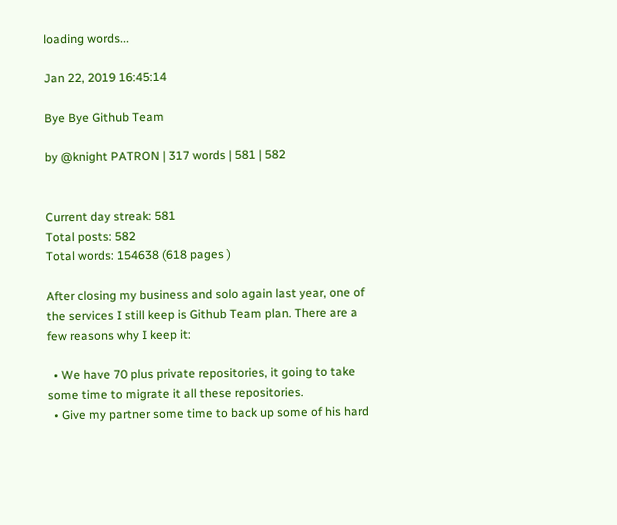loading words...

Jan 22, 2019 16:45:14

Bye Bye Github Team

by @knight PATRON | 317 words | 581 | 582


Current day streak: 581
Total posts: 582
Total words: 154638 (618 pages )

After closing my business and solo again last year, one of the services I still keep is Github Team plan. There are a few reasons why I keep it:

  • We have 70 plus private repositories, it going to take some time to migrate it all these repositories.
  • Give my partner some time to back up some of his hard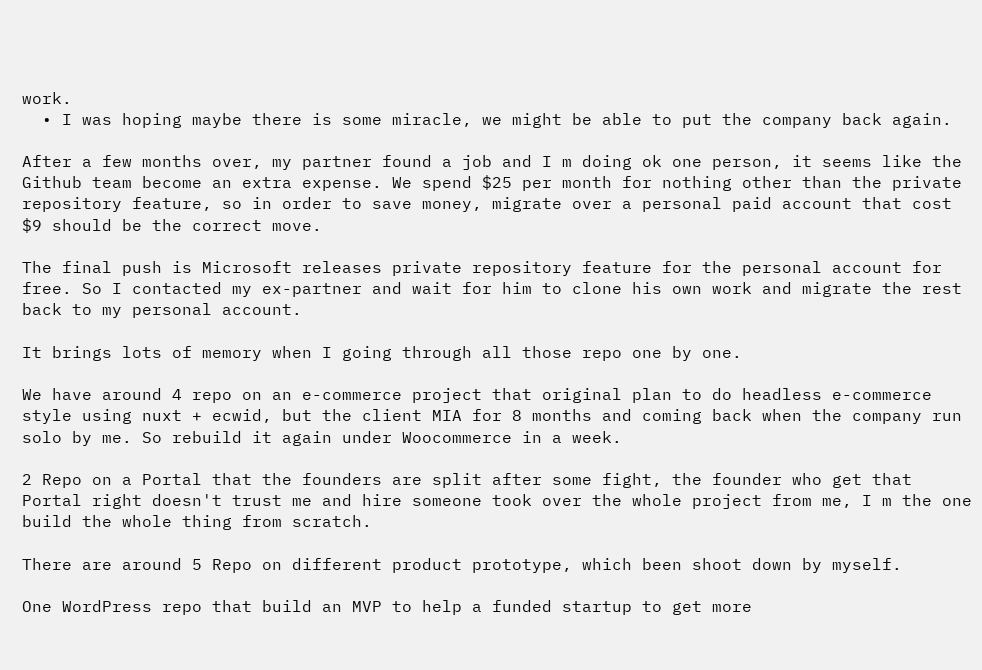work.
  • I was hoping maybe there is some miracle, we might be able to put the company back again.

After a few months over, my partner found a job and I m doing ok one person, it seems like the Github team become an extra expense. We spend $25 per month for nothing other than the private repository feature, so in order to save money, migrate over a personal paid account that cost $9 should be the correct move.

The final push is Microsoft releases private repository feature for the personal account for free. So I contacted my ex-partner and wait for him to clone his own work and migrate the rest back to my personal account.

It brings lots of memory when I going through all those repo one by one.

We have around 4 repo on an e-commerce project that original plan to do headless e-commerce style using nuxt + ecwid, but the client MIA for 8 months and coming back when the company run solo by me. So rebuild it again under Woocommerce in a week.

2 Repo on a Portal that the founders are split after some fight, the founder who get that Portal right doesn't trust me and hire someone took over the whole project from me, I m the one build the whole thing from scratch.

There are around 5 Repo on different product prototype, which been shoot down by myself.

One WordPress repo that build an MVP to help a funded startup to get more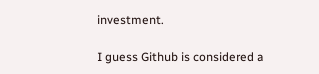investment.

I guess Github is considered a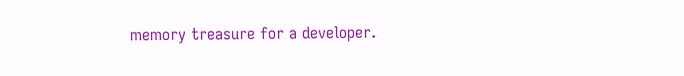memory treasure for a developer.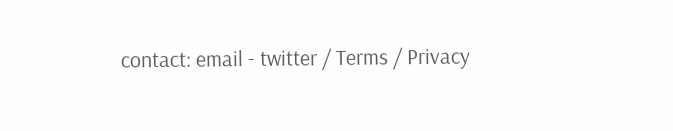contact: email - twitter / Terms / Privacy